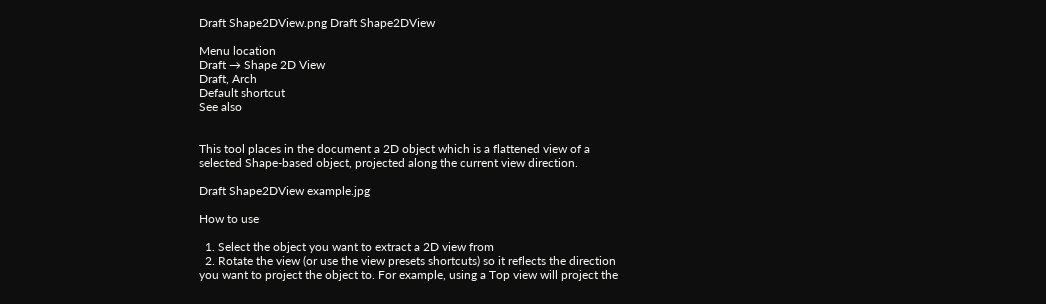Draft Shape2DView.png Draft Shape2DView

Menu location
Draft → Shape 2D View
Draft, Arch
Default shortcut
See also


This tool places in the document a 2D object which is a flattened view of a selected Shape-based object, projected along the current view direction.

Draft Shape2DView example.jpg

How to use

  1. Select the object you want to extract a 2D view from
  2. Rotate the view (or use the view presets shortcuts) so it reflects the direction you want to project the object to. For example, using a Top view will project the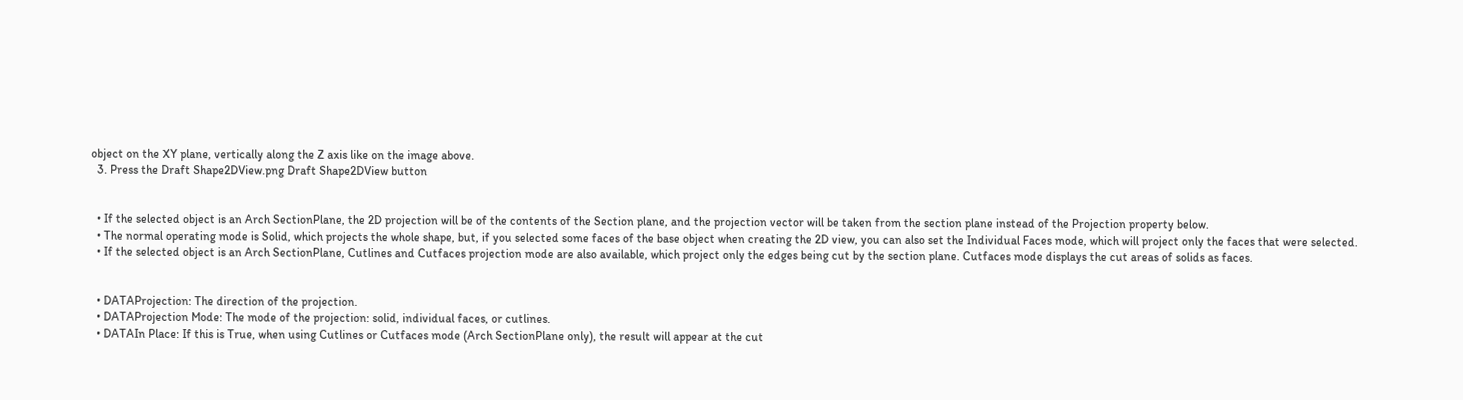object on the XY plane, vertically along the Z axis like on the image above.
  3. Press the Draft Shape2DView.png Draft Shape2DView button


  • If the selected object is an Arch SectionPlane, the 2D projection will be of the contents of the Section plane, and the projection vector will be taken from the section plane instead of the Projection property below.
  • The normal operating mode is Solid, which projects the whole shape, but, if you selected some faces of the base object when creating the 2D view, you can also set the Individual Faces mode, which will project only the faces that were selected.
  • If the selected object is an Arch SectionPlane, Cutlines and Cutfaces projection mode are also available, which project only the edges being cut by the section plane. Cutfaces mode displays the cut areas of solids as faces.


  • DATAProjection: The direction of the projection.
  • DATAProjection Mode: The mode of the projection: solid, individual faces, or cutlines.
  • DATAIn Place: If this is True, when using Cutlines or Cutfaces mode (Arch SectionPlane only), the result will appear at the cut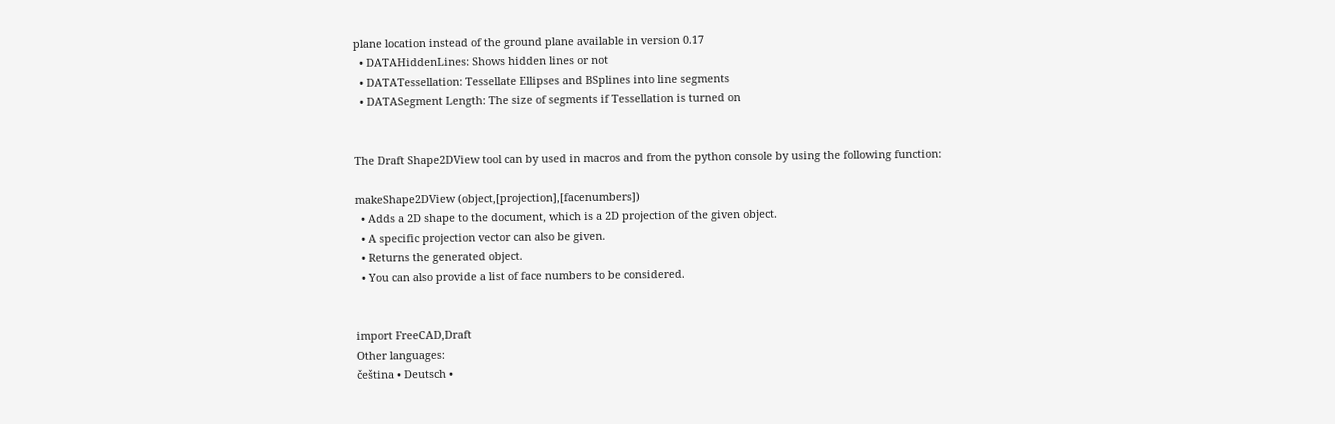plane location instead of the ground plane available in version 0.17
  • DATAHiddenLines: Shows hidden lines or not
  • DATATessellation: Tessellate Ellipses and BSplines into line segments
  • DATASegment Length: The size of segments if Tessellation is turned on


The Draft Shape2DView tool can by used in macros and from the python console by using the following function:

makeShape2DView (object,[projection],[facenumbers])
  • Adds a 2D shape to the document, which is a 2D projection of the given object.
  • A specific projection vector can also be given.
  • Returns the generated object.
  • You can also provide a list of face numbers to be considered.


import FreeCAD,Draft
Other languages:
čeština • Deutsch •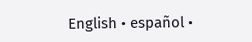English • español •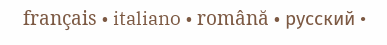français • italiano • română • русский •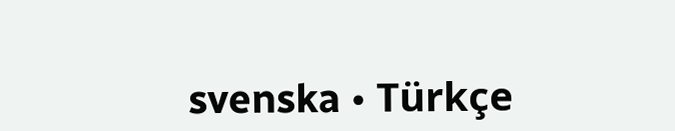svenska • Türkçe